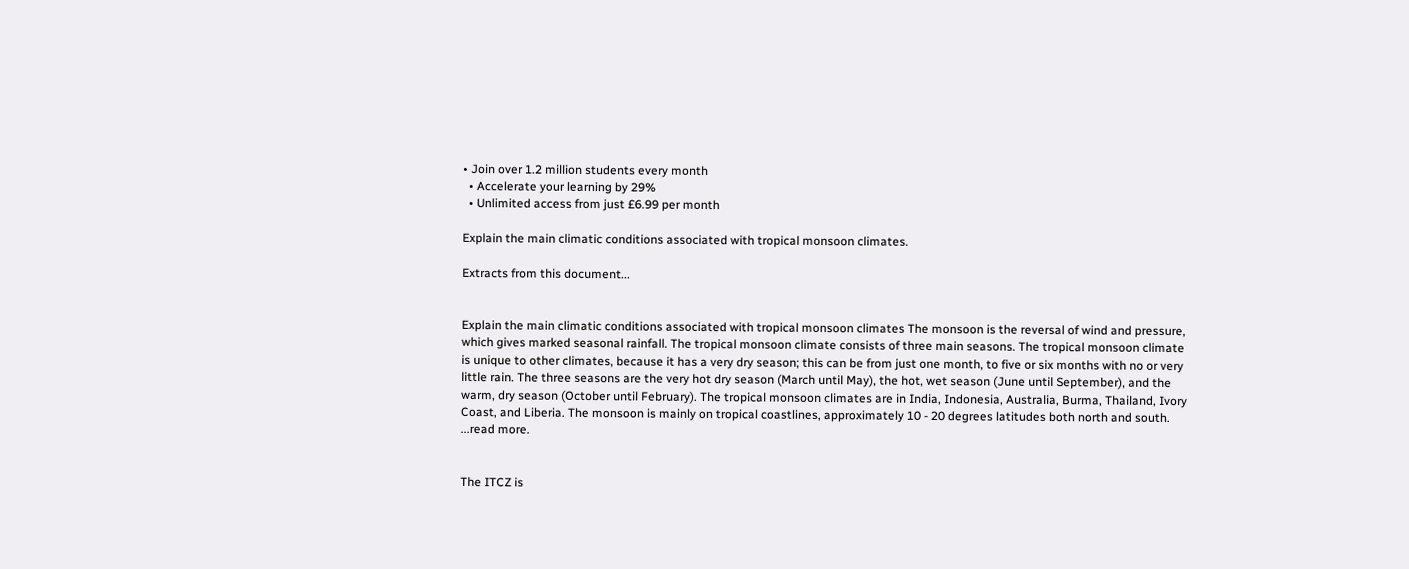• Join over 1.2 million students every month
  • Accelerate your learning by 29%
  • Unlimited access from just £6.99 per month

Explain the main climatic conditions associated with tropical monsoon climates.

Extracts from this document...


Explain the main climatic conditions associated with tropical monsoon climates The monsoon is the reversal of wind and pressure, which gives marked seasonal rainfall. The tropical monsoon climate consists of three main seasons. The tropical monsoon climate is unique to other climates, because it has a very dry season; this can be from just one month, to five or six months with no or very little rain. The three seasons are the very hot dry season (March until May), the hot, wet season (June until September), and the warm, dry season (October until February). The tropical monsoon climates are in India, Indonesia, Australia, Burma, Thailand, Ivory Coast, and Liberia. The monsoon is mainly on tropical coastlines, approximately 10 - 20 degrees latitudes both north and south. ...read more.


The ITCZ is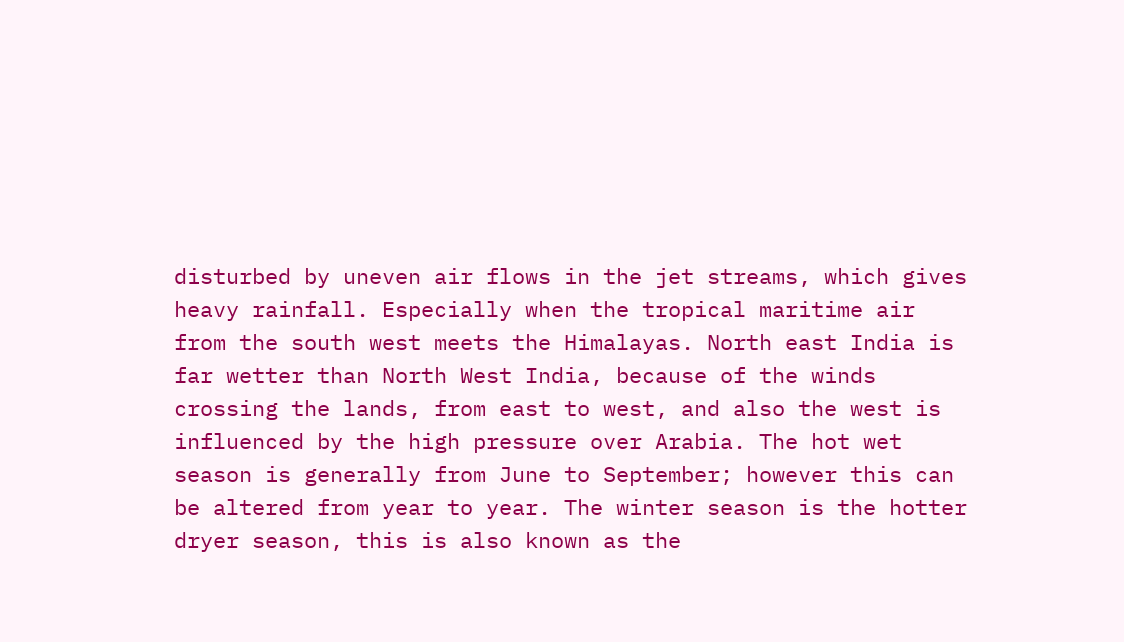disturbed by uneven air flows in the jet streams, which gives heavy rainfall. Especially when the tropical maritime air from the south west meets the Himalayas. North east India is far wetter than North West India, because of the winds crossing the lands, from east to west, and also the west is influenced by the high pressure over Arabia. The hot wet season is generally from June to September; however this can be altered from year to year. The winter season is the hotter dryer season, this is also known as the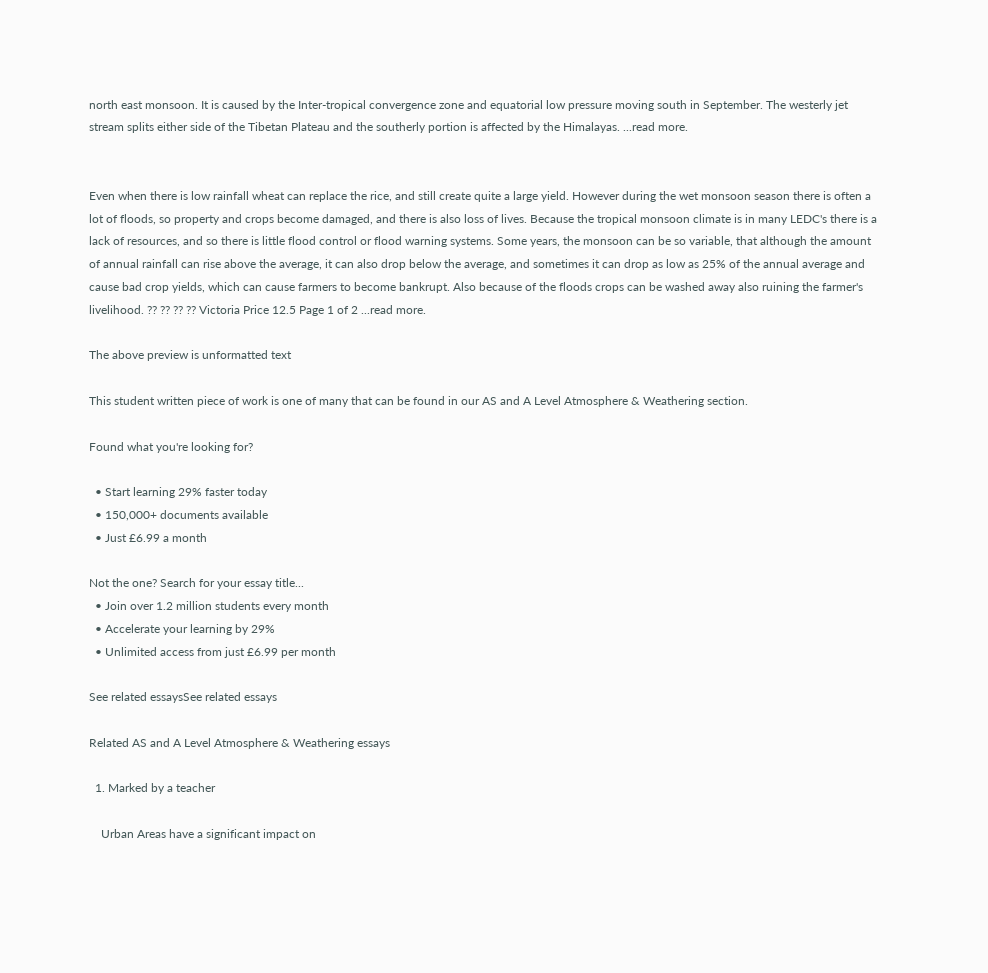north east monsoon. It is caused by the Inter-tropical convergence zone and equatorial low pressure moving south in September. The westerly jet stream splits either side of the Tibetan Plateau and the southerly portion is affected by the Himalayas. ...read more.


Even when there is low rainfall wheat can replace the rice, and still create quite a large yield. However during the wet monsoon season there is often a lot of floods, so property and crops become damaged, and there is also loss of lives. Because the tropical monsoon climate is in many LEDC's there is a lack of resources, and so there is little flood control or flood warning systems. Some years, the monsoon can be so variable, that although the amount of annual rainfall can rise above the average, it can also drop below the average, and sometimes it can drop as low as 25% of the annual average and cause bad crop yields, which can cause farmers to become bankrupt. Also because of the floods crops can be washed away also ruining the farmer's livelihood. ?? ?? ?? ?? Victoria Price 12.5 Page 1 of 2 ...read more.

The above preview is unformatted text

This student written piece of work is one of many that can be found in our AS and A Level Atmosphere & Weathering section.

Found what you're looking for?

  • Start learning 29% faster today
  • 150,000+ documents available
  • Just £6.99 a month

Not the one? Search for your essay title...
  • Join over 1.2 million students every month
  • Accelerate your learning by 29%
  • Unlimited access from just £6.99 per month

See related essaysSee related essays

Related AS and A Level Atmosphere & Weathering essays

  1. Marked by a teacher

    Urban Areas have a significant impact on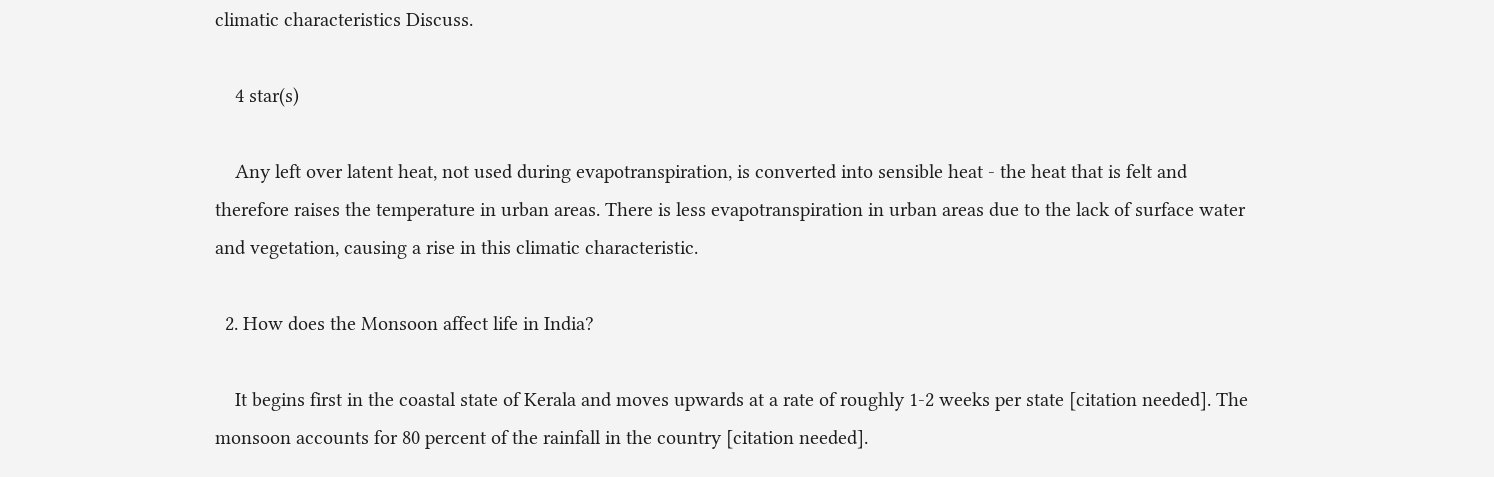climatic characteristics Discuss.

    4 star(s)

    Any left over latent heat, not used during evapotranspiration, is converted into sensible heat - the heat that is felt and therefore raises the temperature in urban areas. There is less evapotranspiration in urban areas due to the lack of surface water and vegetation, causing a rise in this climatic characteristic.

  2. How does the Monsoon affect life in India?

    It begins first in the coastal state of Kerala and moves upwards at a rate of roughly 1-2 weeks per state [citation needed]. The monsoon accounts for 80 percent of the rainfall in the country [citation needed].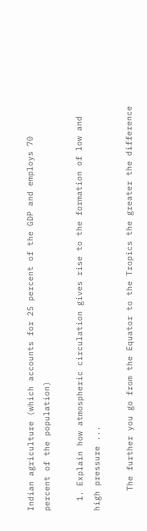Indian agriculture (which accounts for 25 percent of the GDP and employs 70 percent of the population)

  1. Explain how atmospheric circulation gives rise to the formation of low and high pressure ...

    The further you go from the Equator to the Tropics the greater the difference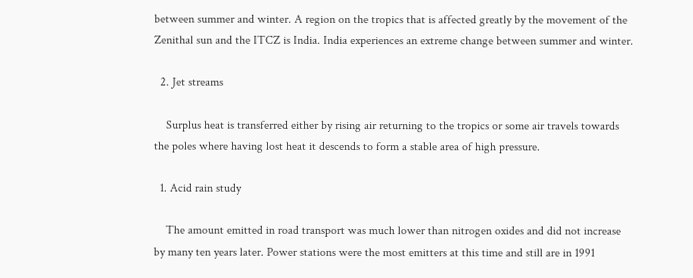between summer and winter. A region on the tropics that is affected greatly by the movement of the Zenithal sun and the ITCZ is India. India experiences an extreme change between summer and winter.

  2. Jet streams

    Surplus heat is transferred either by rising air returning to the tropics or some air travels towards the poles where having lost heat it descends to form a stable area of high pressure.

  1. Acid rain study

    The amount emitted in road transport was much lower than nitrogen oxides and did not increase by many ten years later. Power stations were the most emitters at this time and still are in 1991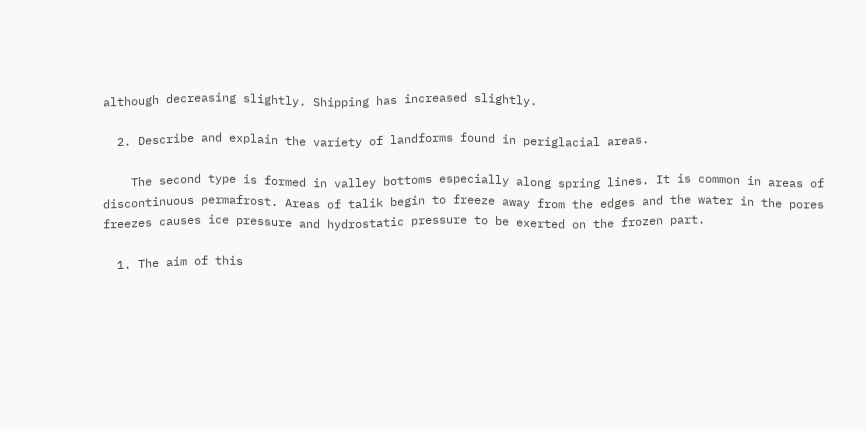although decreasing slightly. Shipping has increased slightly.

  2. Describe and explain the variety of landforms found in periglacial areas.

    The second type is formed in valley bottoms especially along spring lines. It is common in areas of discontinuous permafrost. Areas of talik begin to freeze away from the edges and the water in the pores freezes causes ice pressure and hydrostatic pressure to be exerted on the frozen part.

  1. The aim of this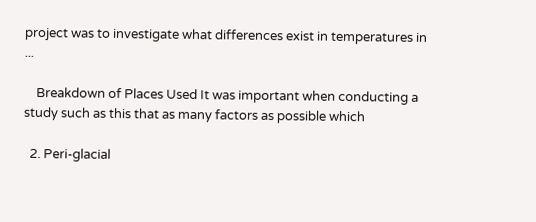project was to investigate what differences exist in temperatures in ...

    Breakdown of Places Used It was important when conducting a study such as this that as many factors as possible which

  2. Peri-glacial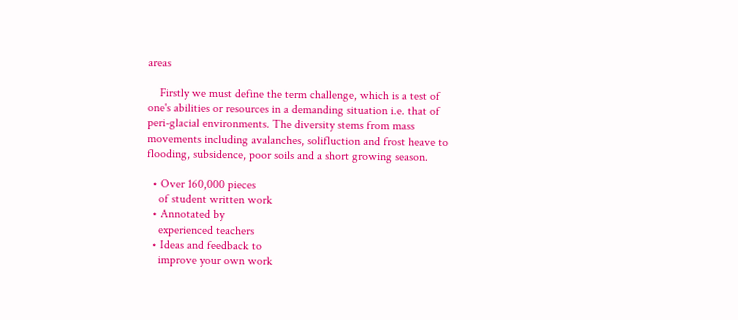areas

    Firstly we must define the term challenge, which is a test of one's abilities or resources in a demanding situation i.e. that of peri-glacial environments. The diversity stems from mass movements including avalanches, solifluction and frost heave to flooding, subsidence, poor soils and a short growing season.

  • Over 160,000 pieces
    of student written work
  • Annotated by
    experienced teachers
  • Ideas and feedback to
    improve your own work